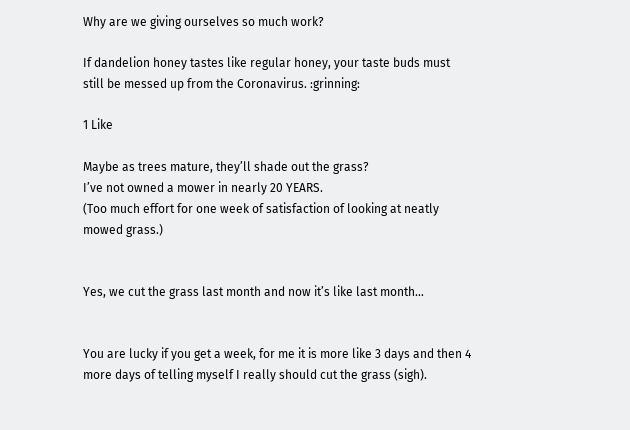Why are we giving ourselves so much work?

If dandelion honey tastes like regular honey, your taste buds must still be messed up from the Coronavirus. :grinning:

1 Like

Maybe as trees mature, they’ll shade out the grass?
I’ve not owned a mower in nearly 20 YEARS.
(Too much effort for one week of satisfaction of looking at neatly mowed grass.)


Yes, we cut the grass last month and now it’s like last month…


You are lucky if you get a week, for me it is more like 3 days and then 4 more days of telling myself I really should cut the grass (sigh).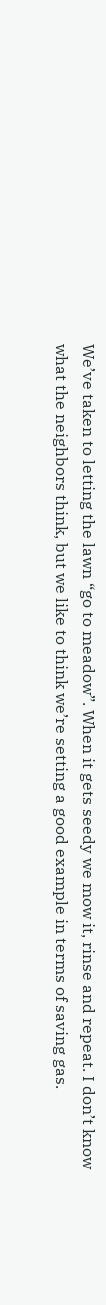We’ve taken to letting the lawn “go to meadow”. When it gets seedy we mow it, rinse and repeat. I don’t know what the neighbors think, but we like to think we’re setting a good example in terms of saving gas.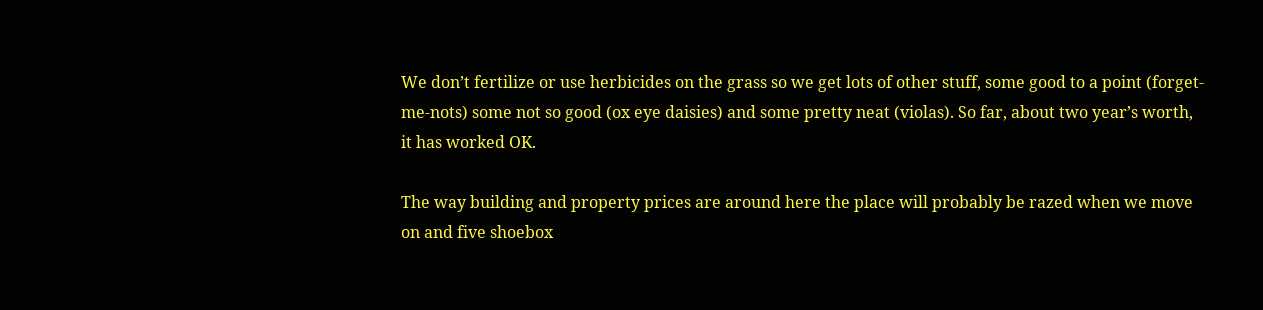We don’t fertilize or use herbicides on the grass so we get lots of other stuff, some good to a point (forget-me-nots) some not so good (ox eye daisies) and some pretty neat (violas). So far, about two year’s worth, it has worked OK.

The way building and property prices are around here the place will probably be razed when we move on and five shoebox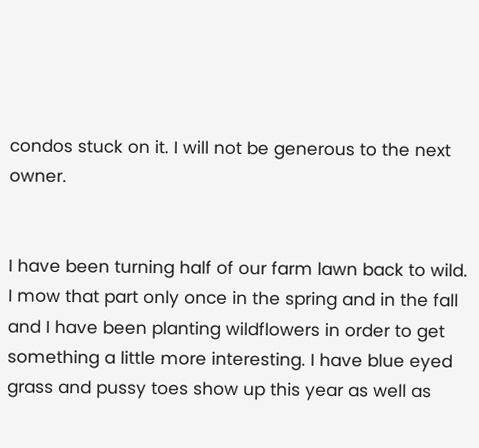condos stuck on it. I will not be generous to the next owner.


I have been turning half of our farm lawn back to wild. I mow that part only once in the spring and in the fall and I have been planting wildflowers in order to get something a little more interesting. I have blue eyed grass and pussy toes show up this year as well as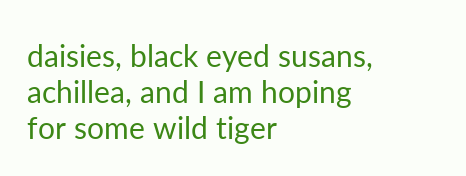daisies, black eyed susans, achillea, and I am hoping for some wild tiger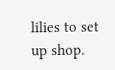lilies to set up shop.